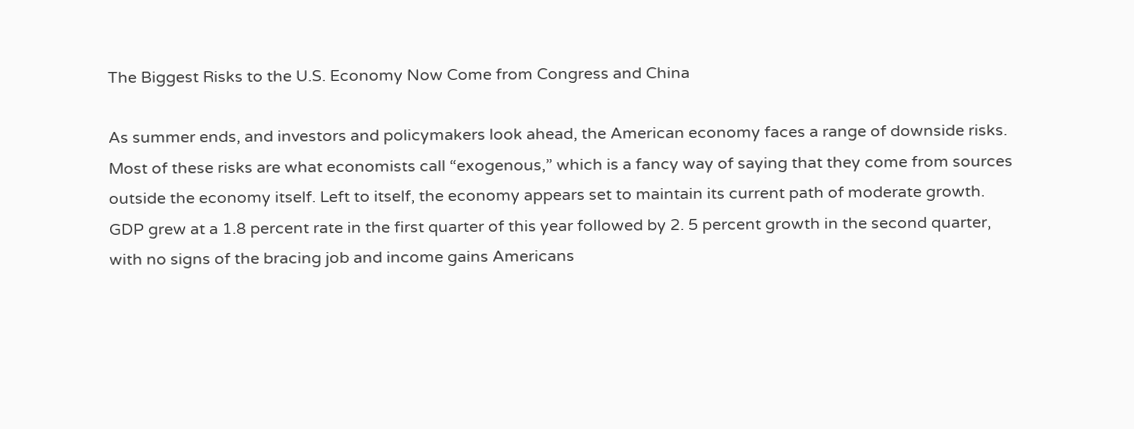The Biggest Risks to the U.S. Economy Now Come from Congress and China

As summer ends, and investors and policymakers look ahead, the American economy faces a range of downside risks. Most of these risks are what economists call “exogenous,” which is a fancy way of saying that they come from sources outside the economy itself. Left to itself, the economy appears set to maintain its current path of moderate growth. GDP grew at a 1.8 percent rate in the first quarter of this year followed by 2. 5 percent growth in the second quarter, with no signs of the bracing job and income gains Americans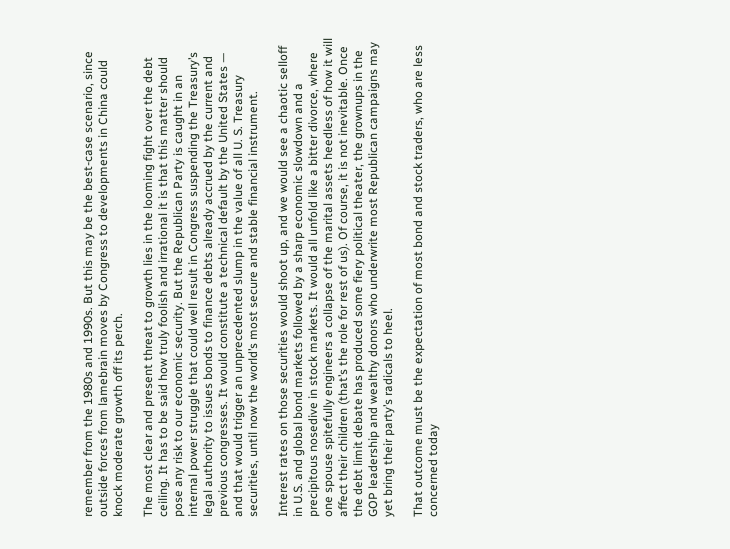remember from the 1980s and 1990s. But this may be the best-case scenario, since outside forces from lamebrain moves by Congress to developments in China could knock moderate growth off its perch.

The most clear and present threat to growth lies in the looming fight over the debt ceiling. It has to be said how truly foolish and irrational it is that this matter should pose any risk to our economic security. But the Republican Party is caught in an internal power struggle that could well result in Congress suspending the Treasury’s legal authority to issues bonds to finance debts already accrued by the current and previous congresses. It would constitute a technical default by the United States — and that would trigger an unprecedented slump in the value of all U. S. Treasury securities, until now the world’s most secure and stable financial instrument.

Interest rates on those securities would shoot up, and we would see a chaotic selloff in U.S. and global bond markets followed by a sharp economic slowdown and a precipitous nosedive in stock markets. It would all unfold like a bitter divorce, where one spouse spitefully engineers a collapse of the marital assets heedless of how it will affect their children (that’s the role for rest of us). Of course, it is not inevitable. Once the debt limit debate has produced some fiery political theater, the grownups in the GOP leadership and wealthy donors who underwrite most Republican campaigns may yet bring their party’s radicals to heel.

That outcome must be the expectation of most bond and stock traders, who are less concerned today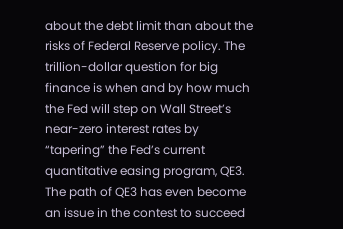about the debt limit than about the risks of Federal Reserve policy. The trillion-dollar question for big finance is when and by how much the Fed will step on Wall Street’s near-zero interest rates by “tapering” the Fed’s current quantitative easing program, QE3. The path of QE3 has even become an issue in the contest to succeed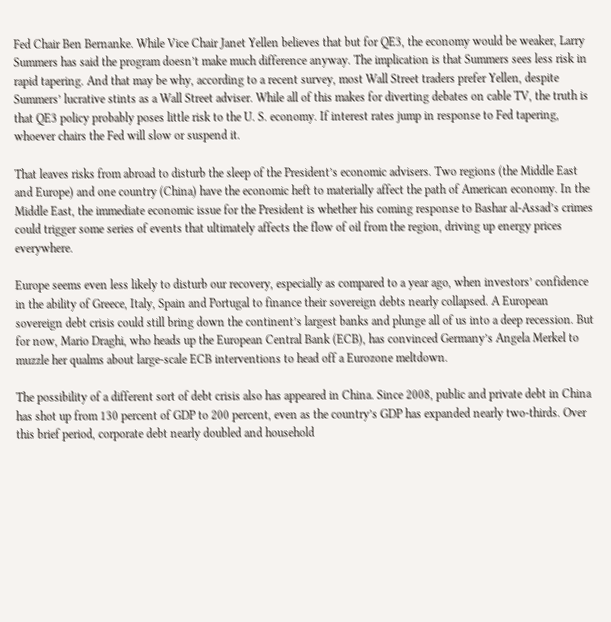Fed Chair Ben Bernanke. While Vice Chair Janet Yellen believes that but for QE3, the economy would be weaker, Larry Summers has said the program doesn’t make much difference anyway. The implication is that Summers sees less risk in rapid tapering. And that may be why, according to a recent survey, most Wall Street traders prefer Yellen, despite Summers’ lucrative stints as a Wall Street adviser. While all of this makes for diverting debates on cable TV, the truth is that QE3 policy probably poses little risk to the U. S. economy. If interest rates jump in response to Fed tapering, whoever chairs the Fed will slow or suspend it.

That leaves risks from abroad to disturb the sleep of the President’s economic advisers. Two regions (the Middle East and Europe) and one country (China) have the economic heft to materially affect the path of American economy. In the Middle East, the immediate economic issue for the President is whether his coming response to Bashar al-Assad’s crimes could trigger some series of events that ultimately affects the flow of oil from the region, driving up energy prices everywhere.

Europe seems even less likely to disturb our recovery, especially as compared to a year ago, when investors’ confidence in the ability of Greece, Italy, Spain and Portugal to finance their sovereign debts nearly collapsed. A European sovereign debt crisis could still bring down the continent’s largest banks and plunge all of us into a deep recession. But for now, Mario Draghi, who heads up the European Central Bank (ECB), has convinced Germany’s Angela Merkel to muzzle her qualms about large-scale ECB interventions to head off a Eurozone meltdown.

The possibility of a different sort of debt crisis also has appeared in China. Since 2008, public and private debt in China has shot up from 130 percent of GDP to 200 percent, even as the country’s GDP has expanded nearly two-thirds. Over this brief period, corporate debt nearly doubled and household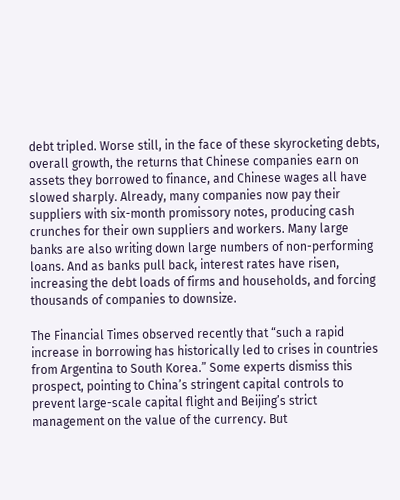debt tripled. Worse still, in the face of these skyrocketing debts, overall growth, the returns that Chinese companies earn on assets they borrowed to finance, and Chinese wages all have slowed sharply. Already, many companies now pay their suppliers with six-month promissory notes, producing cash crunches for their own suppliers and workers. Many large banks are also writing down large numbers of non-performing loans. And as banks pull back, interest rates have risen, increasing the debt loads of firms and households, and forcing thousands of companies to downsize.

The Financial Times observed recently that “such a rapid increase in borrowing has historically led to crises in countries from Argentina to South Korea.” Some experts dismiss this prospect, pointing to China’s stringent capital controls to prevent large-scale capital flight and Beijing’s strict management on the value of the currency. But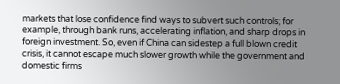markets that lose confidence find ways to subvert such controls; for example, through bank runs, accelerating inflation, and sharp drops in foreign investment. So, even if China can sidestep a full blown credit crisis, it cannot escape much slower growth while the government and domestic firms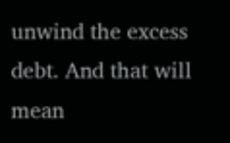unwind the excess debt. And that will mean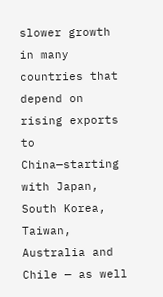slower growth in many countries that depend on rising exports to China—starting with Japan, South Korea, Taiwan, Australia and Chile — as well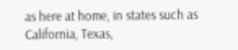as here at home, in states such as California, Texas,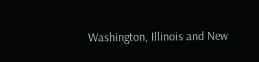Washington, Illinois and New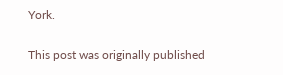York.

This post was originally published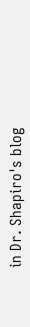in Dr. Shapiro's blog